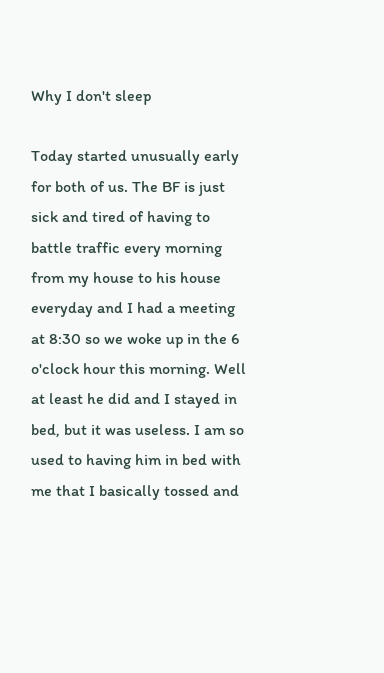Why I don't sleep

Today started unusually early for both of us. The BF is just sick and tired of having to battle traffic every morning from my house to his house everyday and I had a meeting at 8:30 so we woke up in the 6 o'clock hour this morning. Well at least he did and I stayed in bed, but it was useless. I am so used to having him in bed with me that I basically tossed and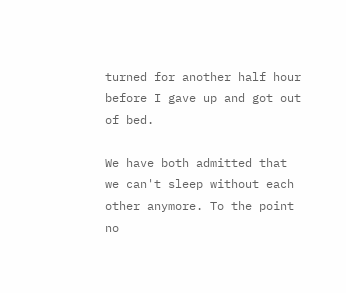turned for another half hour before I gave up and got out of bed.

We have both admitted that we can't sleep without each other anymore. To the point no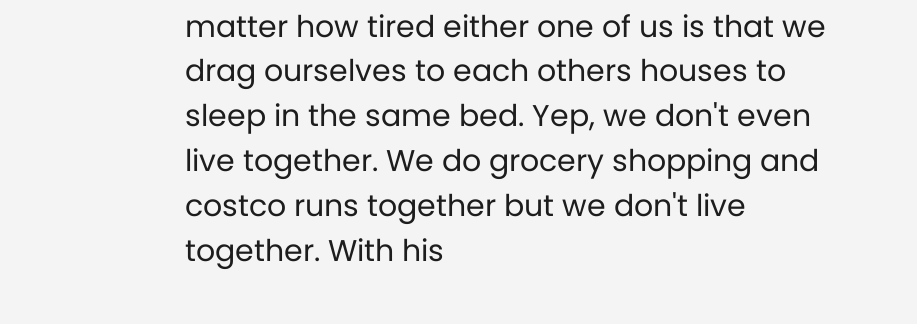matter how tired either one of us is that we drag ourselves to each others houses to sleep in the same bed. Yep, we don't even live together. We do grocery shopping and costco runs together but we don't live together. With his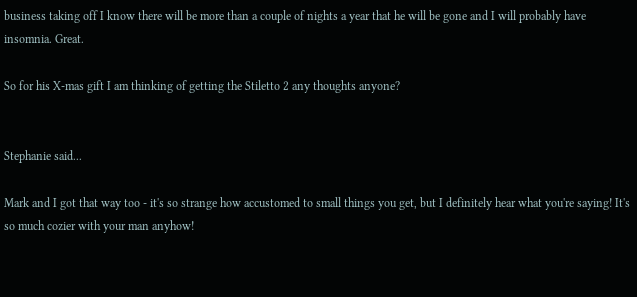business taking off I know there will be more than a couple of nights a year that he will be gone and I will probably have insomnia. Great.

So for his X-mas gift I am thinking of getting the Stiletto 2 any thoughts anyone?


Stephanie said...

Mark and I got that way too - it's so strange how accustomed to small things you get, but I definitely hear what you're saying! It's so much cozier with your man anyhow!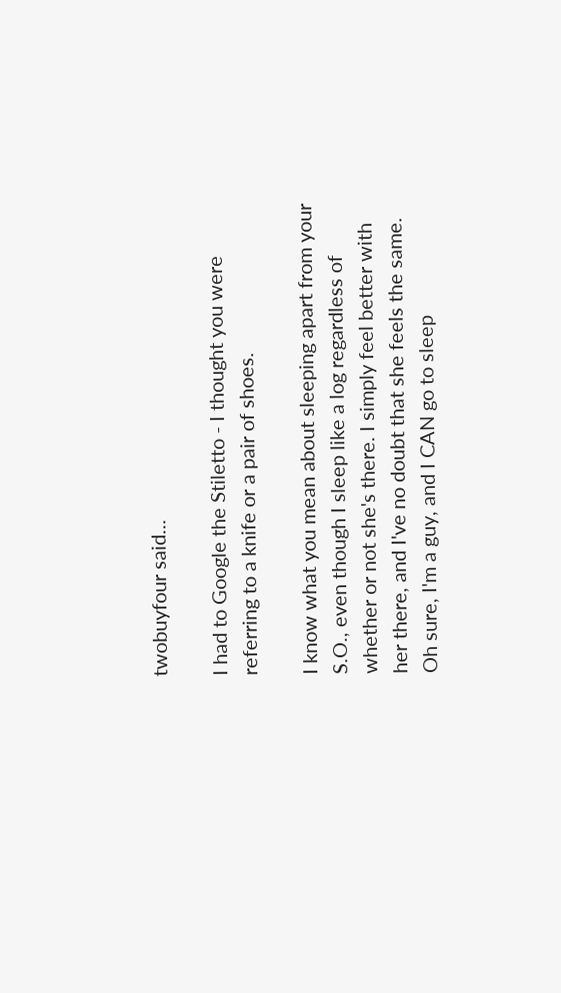twobuyfour said...

I had to Google the Stiletto - I thought you were referring to a knife or a pair of shoes.

I know what you mean about sleeping apart from your S.O., even though I sleep like a log regardless of whether or not she's there. I simply feel better with her there, and I've no doubt that she feels the same. Oh sure, I'm a guy, and I CAN go to sleep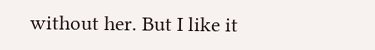without her. But I like it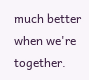much better when we're together.